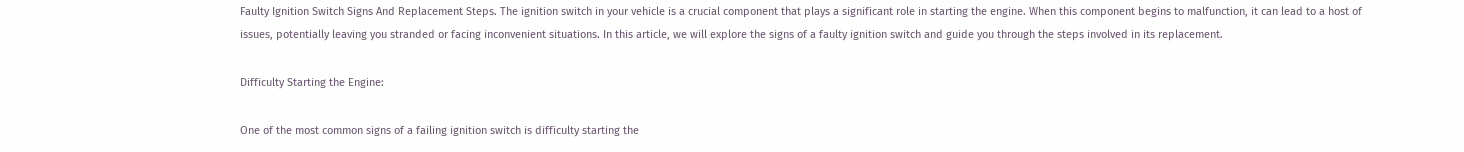Faulty Ignition Switch Signs And Replacement Steps. The ignition switch in your vehicle is a crucial component that plays a significant role in starting the engine. When this component begins to malfunction, it can lead to a host of issues, potentially leaving you stranded or facing inconvenient situations. In this article, we will explore the signs of a faulty ignition switch and guide you through the steps involved in its replacement.

Difficulty Starting the Engine:

One of the most common signs of a failing ignition switch is difficulty starting the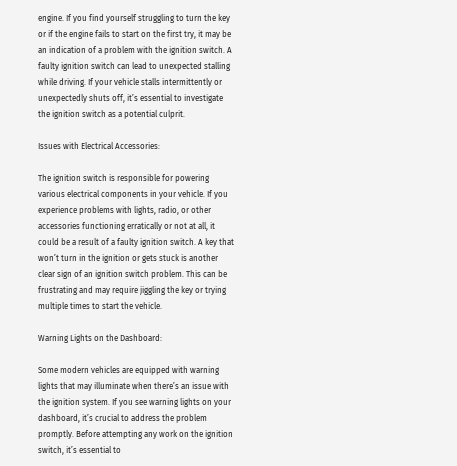engine. If you find yourself struggling to turn the key or if the engine fails to start on the first try, it may be an indication of a problem with the ignition switch. A faulty ignition switch can lead to unexpected stalling while driving. If your vehicle stalls intermittently or unexpectedly shuts off, it’s essential to investigate the ignition switch as a potential culprit.

Issues with Electrical Accessories:

The ignition switch is responsible for powering various electrical components in your vehicle. If you experience problems with lights, radio, or other accessories functioning erratically or not at all, it could be a result of a faulty ignition switch. A key that won’t turn in the ignition or gets stuck is another clear sign of an ignition switch problem. This can be frustrating and may require jiggling the key or trying multiple times to start the vehicle.

Warning Lights on the Dashboard:

Some modern vehicles are equipped with warning lights that may illuminate when there’s an issue with the ignition system. If you see warning lights on your dashboard, it’s crucial to address the problem promptly. Before attempting any work on the ignition switch, it’s essential to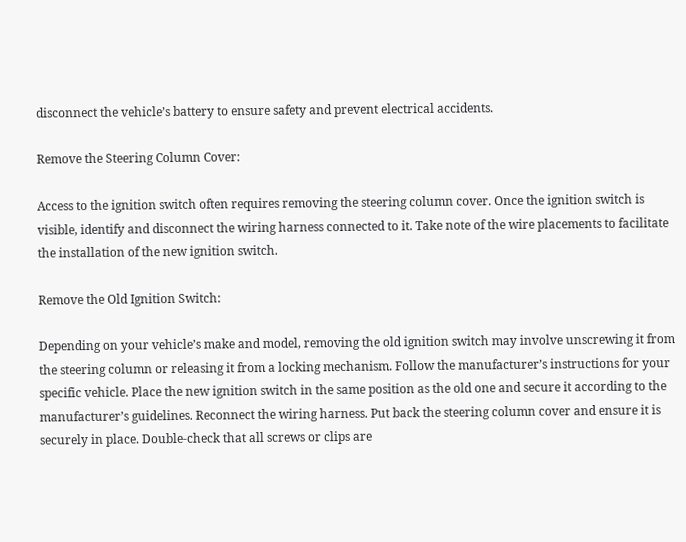disconnect the vehicle’s battery to ensure safety and prevent electrical accidents.

Remove the Steering Column Cover:

Access to the ignition switch often requires removing the steering column cover. Once the ignition switch is visible, identify and disconnect the wiring harness connected to it. Take note of the wire placements to facilitate the installation of the new ignition switch.

Remove the Old Ignition Switch:

Depending on your vehicle’s make and model, removing the old ignition switch may involve unscrewing it from the steering column or releasing it from a locking mechanism. Follow the manufacturer’s instructions for your specific vehicle. Place the new ignition switch in the same position as the old one and secure it according to the manufacturer’s guidelines. Reconnect the wiring harness. Put back the steering column cover and ensure it is securely in place. Double-check that all screws or clips are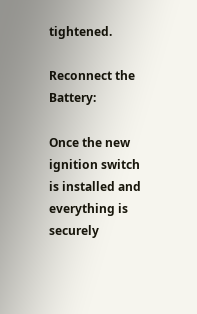tightened.

Reconnect the Battery:

Once the new ignition switch is installed and everything is securely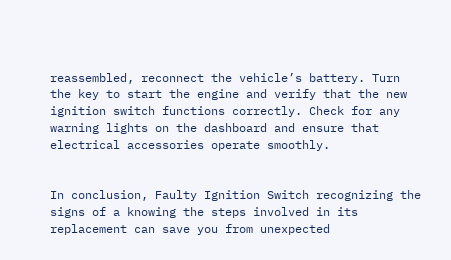reassembled, reconnect the vehicle’s battery. Turn the key to start the engine and verify that the new ignition switch functions correctly. Check for any warning lights on the dashboard and ensure that electrical accessories operate smoothly.


In conclusion, Faulty Ignition Switch recognizing the signs of a knowing the steps involved in its replacement can save you from unexpected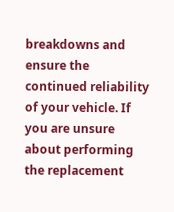breakdowns and ensure the continued reliability of your vehicle. If you are unsure about performing the replacement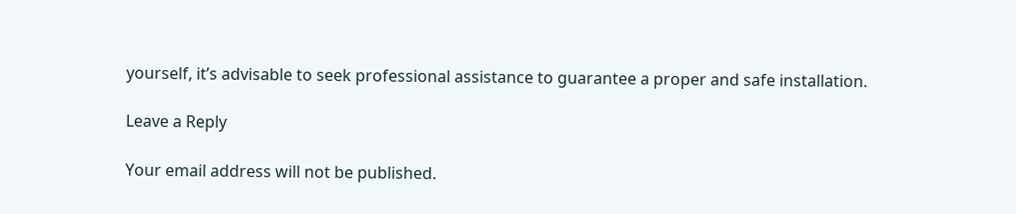yourself, it’s advisable to seek professional assistance to guarantee a proper and safe installation.

Leave a Reply

Your email address will not be published.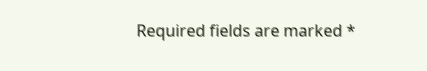Required fields are marked *